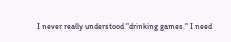I never really understood "drinking games." I need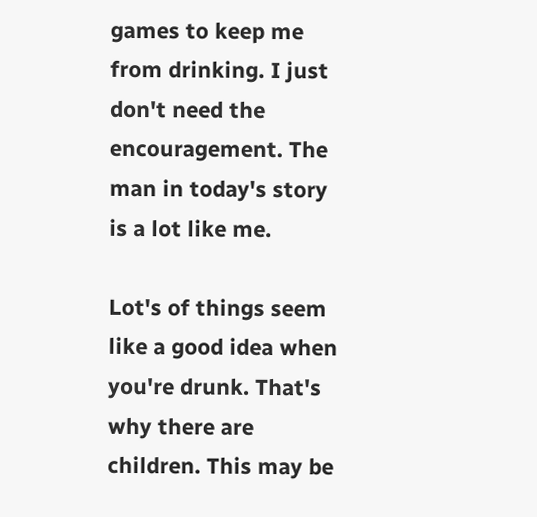games to keep me from drinking. I just don't need the encouragement. The man in today's story is a lot like me.

Lot's of things seem like a good idea when you're drunk. That's why there are children. This may be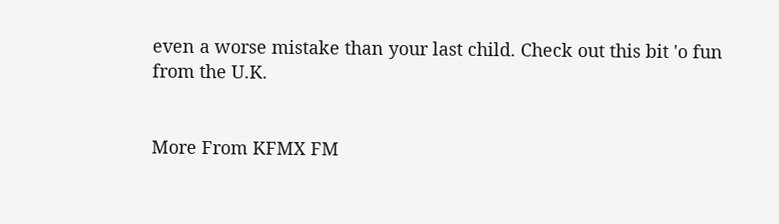even a worse mistake than your last child. Check out this bit 'o fun from the U.K.


More From KFMX FM